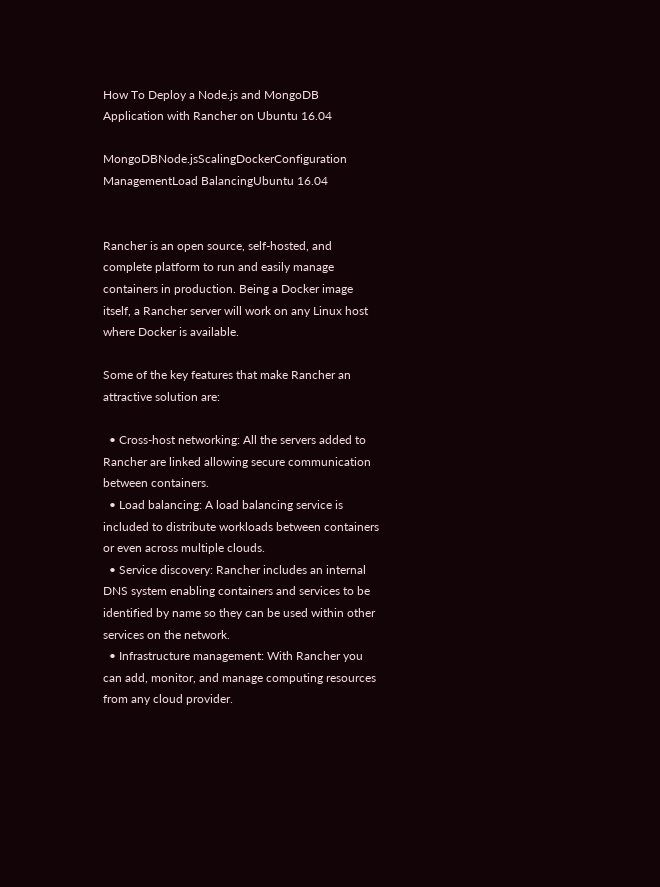How To Deploy a Node.js and MongoDB Application with Rancher on Ubuntu 16.04

MongoDBNode.jsScalingDockerConfiguration ManagementLoad BalancingUbuntu 16.04


Rancher is an open source, self-hosted, and complete platform to run and easily manage containers in production. Being a Docker image itself, a Rancher server will work on any Linux host where Docker is available.

Some of the key features that make Rancher an attractive solution are:

  • Cross-host networking: All the servers added to Rancher are linked allowing secure communication between containers.
  • Load balancing: A load balancing service is included to distribute workloads between containers or even across multiple clouds.
  • Service discovery: Rancher includes an internal DNS system enabling containers and services to be identified by name so they can be used within other services on the network.
  • Infrastructure management: With Rancher you can add, monitor, and manage computing resources from any cloud provider.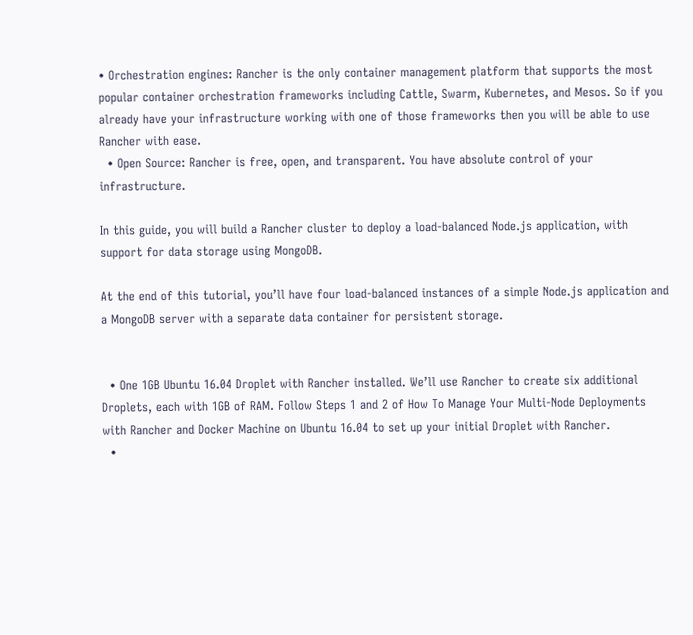• Orchestration engines: Rancher is the only container management platform that supports the most popular container orchestration frameworks including Cattle, Swarm, Kubernetes, and Mesos. So if you already have your infrastructure working with one of those frameworks then you will be able to use Rancher with ease.
  • Open Source: Rancher is free, open, and transparent. You have absolute control of your infrastructure.

In this guide, you will build a Rancher cluster to deploy a load-balanced Node.js application, with support for data storage using MongoDB.

At the end of this tutorial, you’ll have four load-balanced instances of a simple Node.js application and a MongoDB server with a separate data container for persistent storage.


  • One 1GB Ubuntu 16.04 Droplet with Rancher installed. We’ll use Rancher to create six additional Droplets, each with 1GB of RAM. Follow Steps 1 and 2 of How To Manage Your Multi-Node Deployments with Rancher and Docker Machine on Ubuntu 16.04 to set up your initial Droplet with Rancher.
  •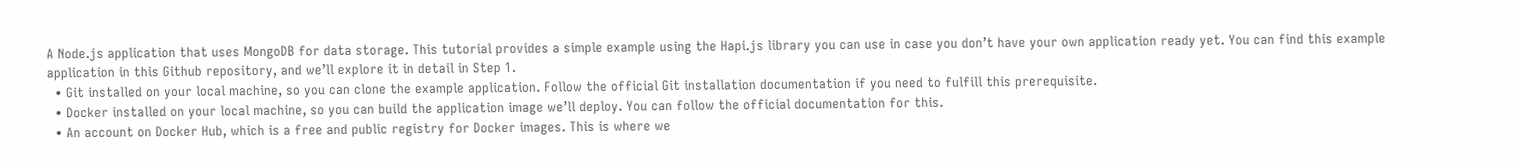A Node.js application that uses MongoDB for data storage. This tutorial provides a simple example using the Hapi.js library you can use in case you don’t have your own application ready yet. You can find this example application in this Github repository, and we’ll explore it in detail in Step 1.
  • Git installed on your local machine, so you can clone the example application. Follow the official Git installation documentation if you need to fulfill this prerequisite.
  • Docker installed on your local machine, so you can build the application image we’ll deploy. You can follow the official documentation for this.
  • An account on Docker Hub, which is a free and public registry for Docker images. This is where we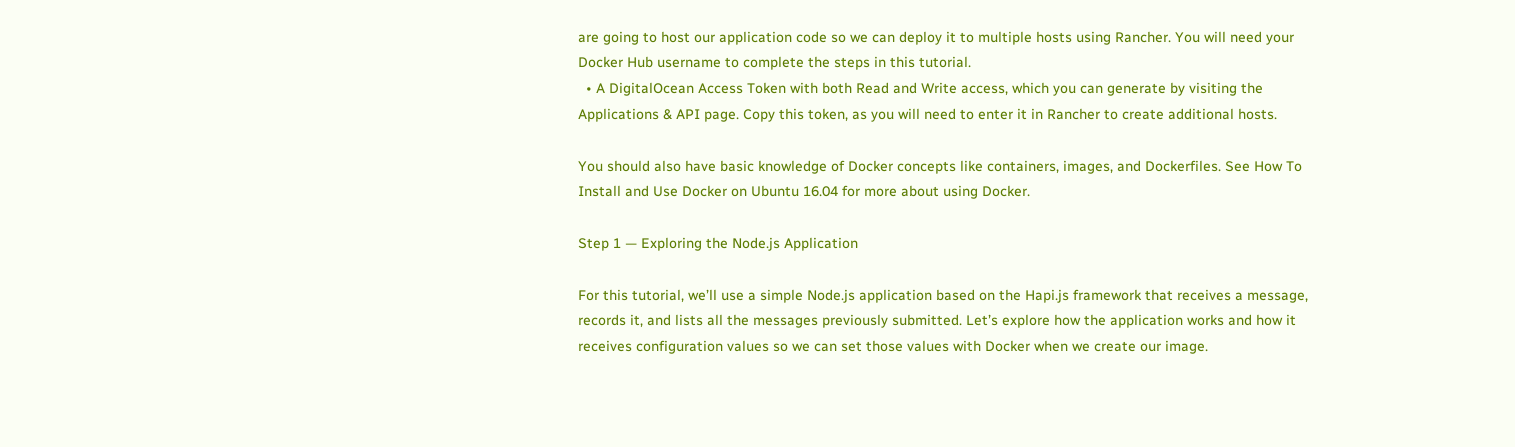are going to host our application code so we can deploy it to multiple hosts using Rancher. You will need your Docker Hub username to complete the steps in this tutorial.
  • A DigitalOcean Access Token with both Read and Write access, which you can generate by visiting the Applications & API page. Copy this token, as you will need to enter it in Rancher to create additional hosts.

You should also have basic knowledge of Docker concepts like containers, images, and Dockerfiles. See How To Install and Use Docker on Ubuntu 16.04 for more about using Docker.

Step 1 — Exploring the Node.js Application

For this tutorial, we’ll use a simple Node.js application based on the Hapi.js framework that receives a message, records it, and lists all the messages previously submitted. Let’s explore how the application works and how it receives configuration values so we can set those values with Docker when we create our image.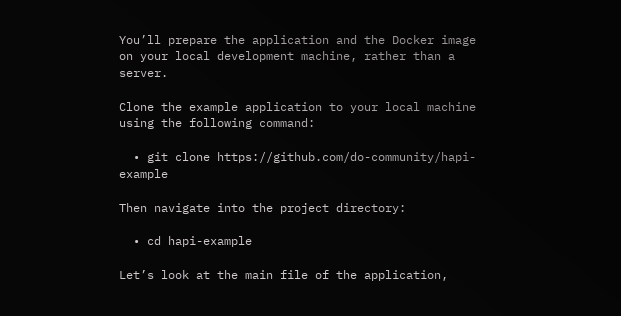You’ll prepare the application and the Docker image on your local development machine, rather than a server.

Clone the example application to your local machine using the following command:

  • git clone https://github.com/do-community/hapi-example

Then navigate into the project directory:

  • cd hapi-example

Let’s look at the main file of the application,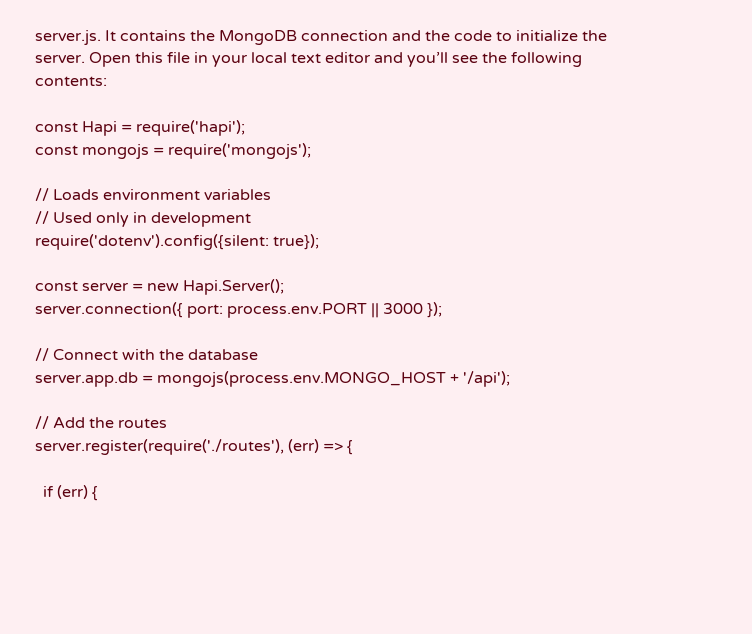server.js. It contains the MongoDB connection and the code to initialize the server. Open this file in your local text editor and you’ll see the following contents:

const Hapi = require('hapi');
const mongojs = require('mongojs');

// Loads environment variables
// Used only in development
require('dotenv').config({silent: true});

const server = new Hapi.Server();
server.connection({ port: process.env.PORT || 3000 });

// Connect with the database
server.app.db = mongojs(process.env.MONGO_HOST + '/api');

// Add the routes
server.register(require('./routes'), (err) => {

  if (err) {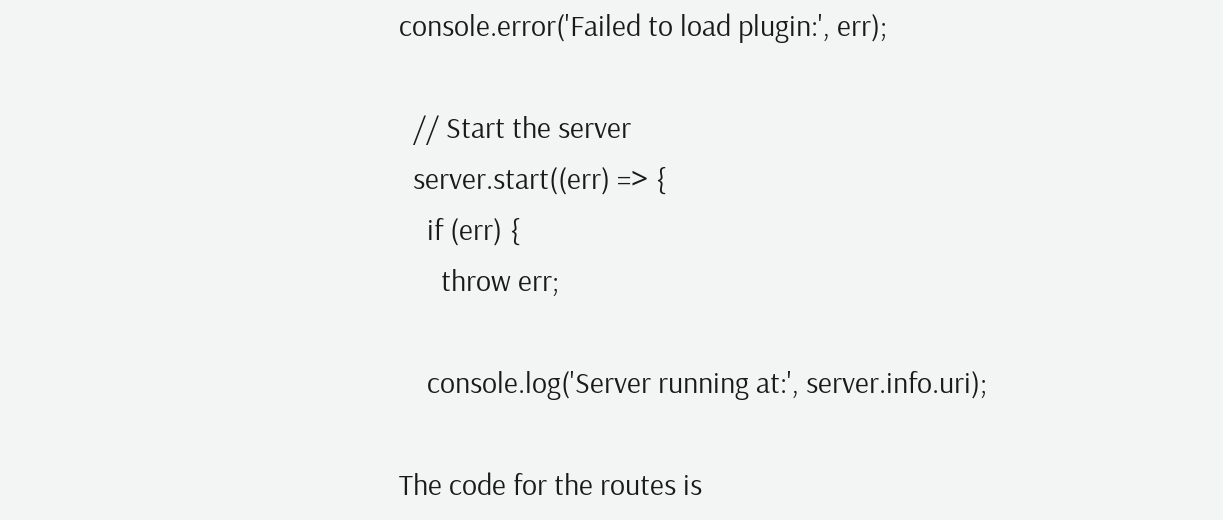console.error('Failed to load plugin:', err);

  // Start the server
  server.start((err) => {
    if (err) {
      throw err;

    console.log('Server running at:', server.info.uri);

The code for the routes is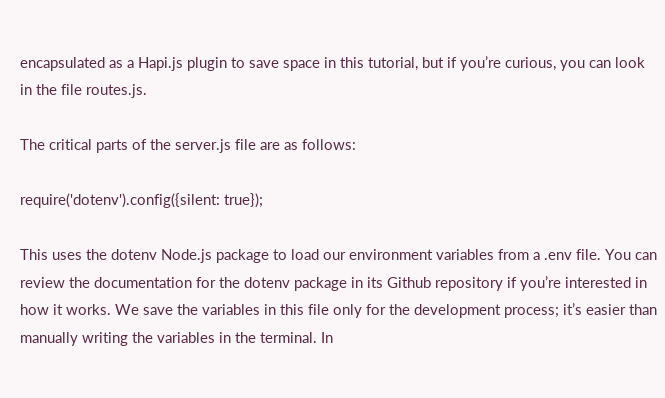encapsulated as a Hapi.js plugin to save space in this tutorial, but if you’re curious, you can look in the file routes.js.

The critical parts of the server.js file are as follows:

require('dotenv').config({silent: true});

This uses the dotenv Node.js package to load our environment variables from a .env file. You can review the documentation for the dotenv package in its Github repository if you’re interested in how it works. We save the variables in this file only for the development process; it’s easier than manually writing the variables in the terminal. In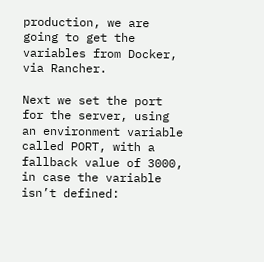production, we are going to get the variables from Docker, via Rancher.

Next we set the port for the server, using an environment variable called PORT, with a fallback value of 3000, in case the variable isn’t defined: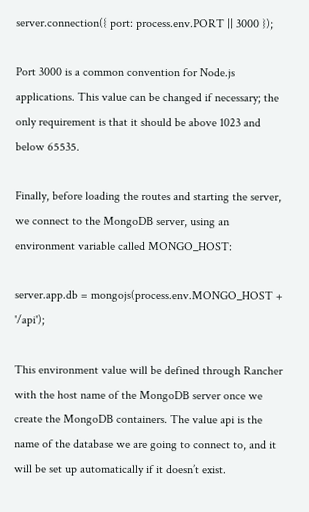server.connection({ port: process.env.PORT || 3000 });

Port 3000 is a common convention for Node.js applications. This value can be changed if necessary; the only requirement is that it should be above 1023 and below 65535.

Finally, before loading the routes and starting the server, we connect to the MongoDB server, using an environment variable called MONGO_HOST:

server.app.db = mongojs(process.env.MONGO_HOST + '/api');

This environment value will be defined through Rancher with the host name of the MongoDB server once we create the MongoDB containers. The value api is the name of the database we are going to connect to, and it will be set up automatically if it doesn’t exist.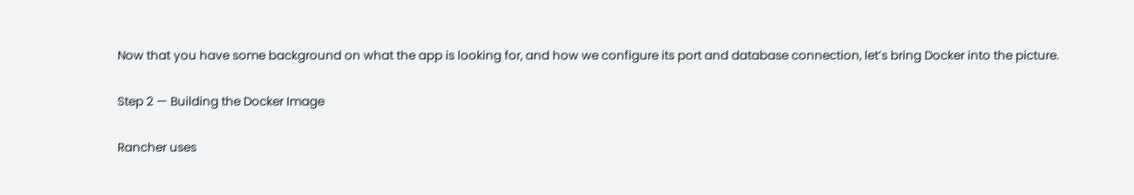Now that you have some background on what the app is looking for, and how we configure its port and database connection, let’s bring Docker into the picture.

Step 2 — Building the Docker Image

Rancher uses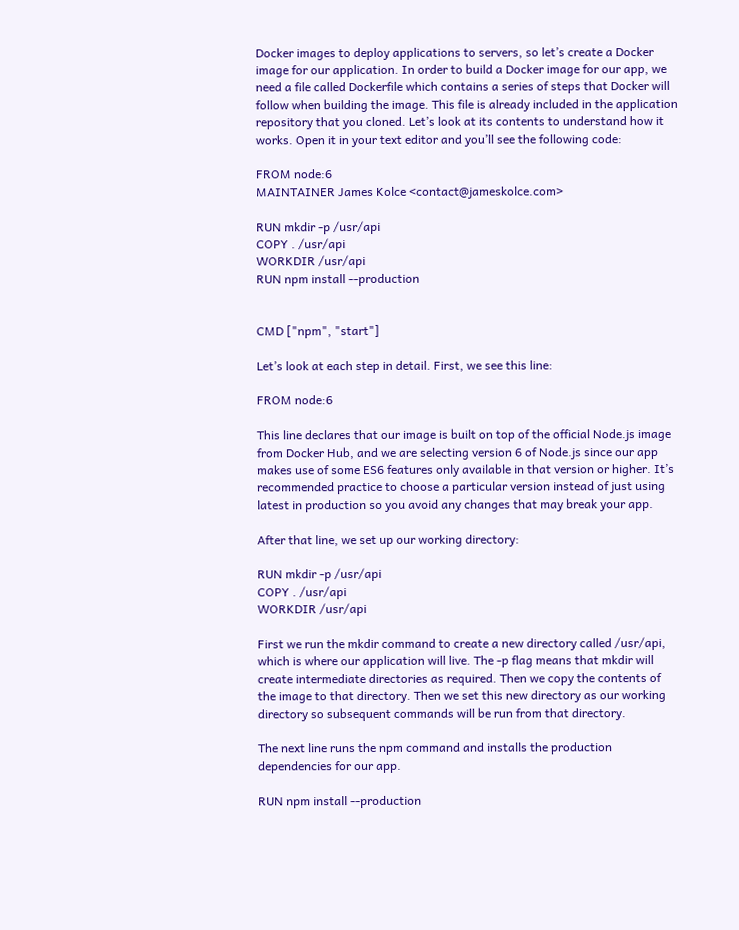Docker images to deploy applications to servers, so let’s create a Docker image for our application. In order to build a Docker image for our app, we need a file called Dockerfile which contains a series of steps that Docker will follow when building the image. This file is already included in the application repository that you cloned. Let’s look at its contents to understand how it works. Open it in your text editor and you’ll see the following code:

FROM node:6
MAINTAINER James Kolce <contact@jameskolce.com>

RUN mkdir -p /usr/api
COPY . /usr/api
WORKDIR /usr/api
RUN npm install --production


CMD ["npm", "start"]

Let’s look at each step in detail. First, we see this line:

FROM node:6

This line declares that our image is built on top of the official Node.js image from Docker Hub, and we are selecting version 6 of Node.js since our app makes use of some ES6 features only available in that version or higher. It’s recommended practice to choose a particular version instead of just using latest in production so you avoid any changes that may break your app.

After that line, we set up our working directory:

RUN mkdir -p /usr/api
COPY . /usr/api
WORKDIR /usr/api

First we run the mkdir command to create a new directory called /usr/api, which is where our application will live. The -p flag means that mkdir will create intermediate directories as required. Then we copy the contents of the image to that directory. Then we set this new directory as our working directory so subsequent commands will be run from that directory.

The next line runs the npm command and installs the production dependencies for our app.

RUN npm install --production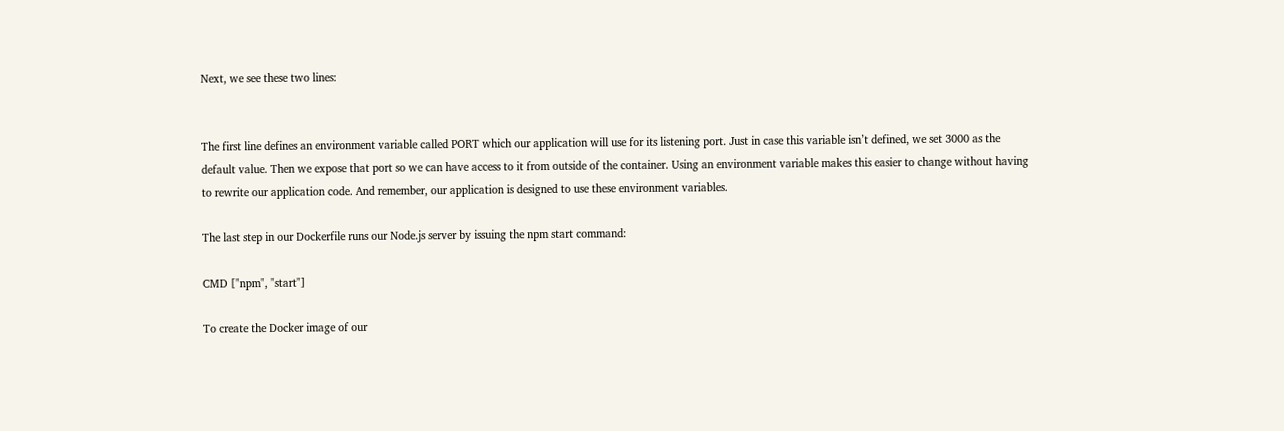Next, we see these two lines:


The first line defines an environment variable called PORT which our application will use for its listening port. Just in case this variable isn’t defined, we set 3000 as the default value. Then we expose that port so we can have access to it from outside of the container. Using an environment variable makes this easier to change without having to rewrite our application code. And remember, our application is designed to use these environment variables.

The last step in our Dockerfile runs our Node.js server by issuing the npm start command:

CMD ["npm", "start"]

To create the Docker image of our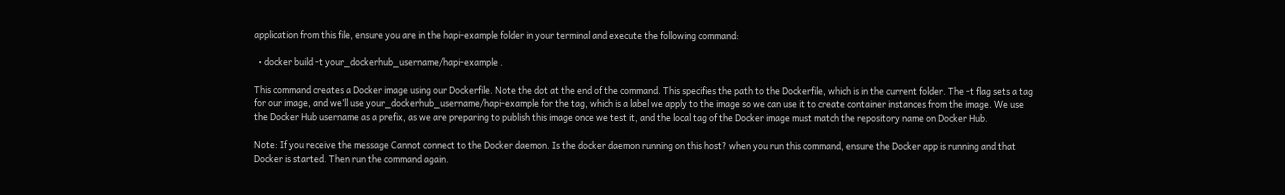application from this file, ensure you are in the hapi-example folder in your terminal and execute the following command:

  • docker build -t your_dockerhub_username/hapi-example .

This command creates a Docker image using our Dockerfile. Note the dot at the end of the command. This specifies the path to the Dockerfile, which is in the current folder. The -t flag sets a tag for our image, and we’ll use your_dockerhub_username/hapi-example for the tag, which is a label we apply to the image so we can use it to create container instances from the image. We use the Docker Hub username as a prefix, as we are preparing to publish this image once we test it, and the local tag of the Docker image must match the repository name on Docker Hub.

Note: If you receive the message Cannot connect to the Docker daemon. Is the docker daemon running on this host? when you run this command, ensure the Docker app is running and that Docker is started. Then run the command again.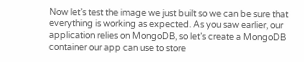Now let’s test the image we just built so we can be sure that everything is working as expected. As you saw earlier, our application relies on MongoDB, so let’s create a MongoDB container our app can use to store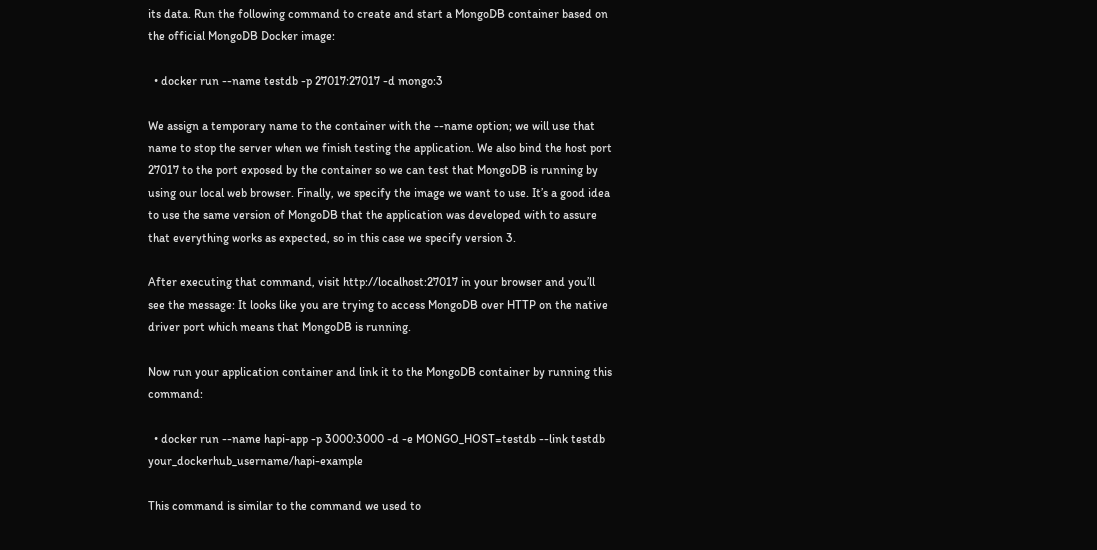its data. Run the following command to create and start a MongoDB container based on the official MongoDB Docker image:

  • docker run --name testdb -p 27017:27017 -d mongo:3

We assign a temporary name to the container with the --name option; we will use that name to stop the server when we finish testing the application. We also bind the host port 27017 to the port exposed by the container so we can test that MongoDB is running by using our local web browser. Finally, we specify the image we want to use. It’s a good idea to use the same version of MongoDB that the application was developed with to assure that everything works as expected, so in this case we specify version 3.

After executing that command, visit http://localhost:27017 in your browser and you’ll see the message: It looks like you are trying to access MongoDB over HTTP on the native driver port which means that MongoDB is running.

Now run your application container and link it to the MongoDB container by running this command:

  • docker run --name hapi-app -p 3000:3000 -d -e MONGO_HOST=testdb --link testdb your_dockerhub_username/hapi-example

This command is similar to the command we used to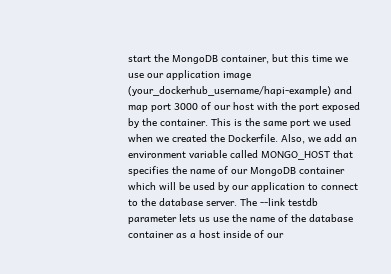start the MongoDB container, but this time we use our application image (your_dockerhub_username/hapi-example) and map port 3000 of our host with the port exposed by the container. This is the same port we used when we created the Dockerfile. Also, we add an environment variable called MONGO_HOST that specifies the name of our MongoDB container which will be used by our application to connect to the database server. The --link testdb parameter lets us use the name of the database container as a host inside of our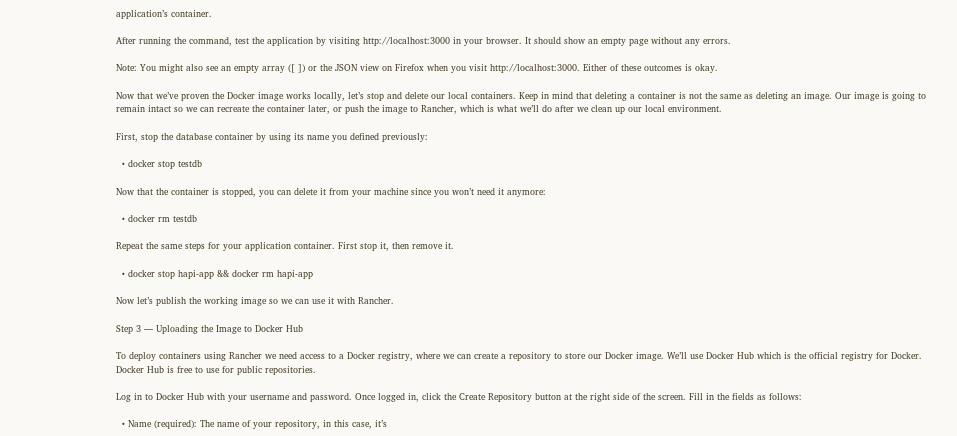application’s container.

After running the command, test the application by visiting http://localhost:3000 in your browser. It should show an empty page without any errors.

Note: You might also see an empty array ([ ]) or the JSON view on Firefox when you visit http://localhost:3000. Either of these outcomes is okay.

Now that we’ve proven the Docker image works locally, let’s stop and delete our local containers. Keep in mind that deleting a container is not the same as deleting an image. Our image is going to remain intact so we can recreate the container later, or push the image to Rancher, which is what we’ll do after we clean up our local environment.

First, stop the database container by using its name you defined previously:

  • docker stop testdb

Now that the container is stopped, you can delete it from your machine since you won’t need it anymore:

  • docker rm testdb

Repeat the same steps for your application container. First stop it, then remove it.

  • docker stop hapi-app && docker rm hapi-app

Now let’s publish the working image so we can use it with Rancher.

Step 3 — Uploading the Image to Docker Hub

To deploy containers using Rancher we need access to a Docker registry, where we can create a repository to store our Docker image. We’ll use Docker Hub which is the official registry for Docker. Docker Hub is free to use for public repositories.

Log in to Docker Hub with your username and password. Once logged in, click the Create Repository button at the right side of the screen. Fill in the fields as follows:

  • Name (required): The name of your repository, in this case, it’s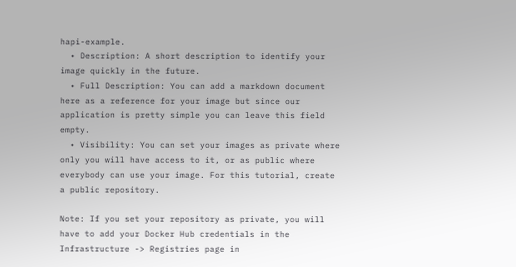hapi-example.
  • Description: A short description to identify your image quickly in the future.
  • Full Description: You can add a markdown document here as a reference for your image but since our application is pretty simple you can leave this field empty.
  • Visibility: You can set your images as private where only you will have access to it, or as public where everybody can use your image. For this tutorial, create a public repository.

Note: If you set your repository as private, you will have to add your Docker Hub credentials in the Infrastructure -> Registries page in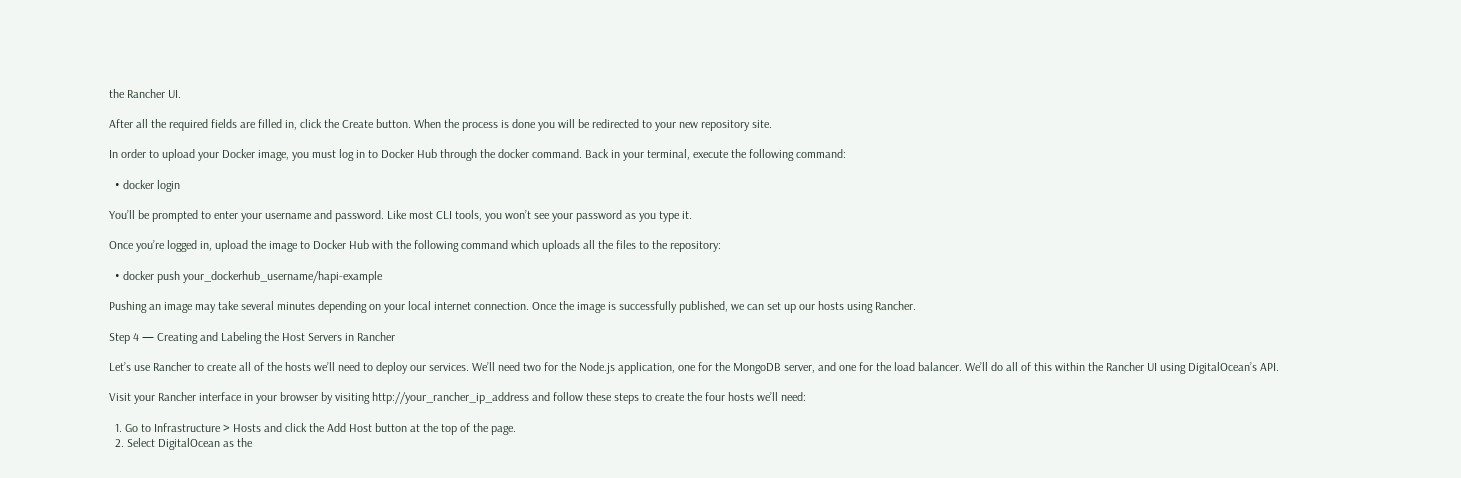the Rancher UI.

After all the required fields are filled in, click the Create button. When the process is done you will be redirected to your new repository site.

In order to upload your Docker image, you must log in to Docker Hub through the docker command. Back in your terminal, execute the following command:

  • docker login

You’ll be prompted to enter your username and password. Like most CLI tools, you won’t see your password as you type it.

Once you’re logged in, upload the image to Docker Hub with the following command which uploads all the files to the repository:

  • docker push your_dockerhub_username/hapi-example

Pushing an image may take several minutes depending on your local internet connection. Once the image is successfully published, we can set up our hosts using Rancher.

Step 4 — Creating and Labeling the Host Servers in Rancher

Let’s use Rancher to create all of the hosts we’ll need to deploy our services. We’ll need two for the Node.js application, one for the MongoDB server, and one for the load balancer. We’ll do all of this within the Rancher UI using DigitalOcean’s API.

Visit your Rancher interface in your browser by visiting http://your_rancher_ip_address and follow these steps to create the four hosts we’ll need:

  1. Go to Infrastructure > Hosts and click the Add Host button at the top of the page.
  2. Select DigitalOcean as the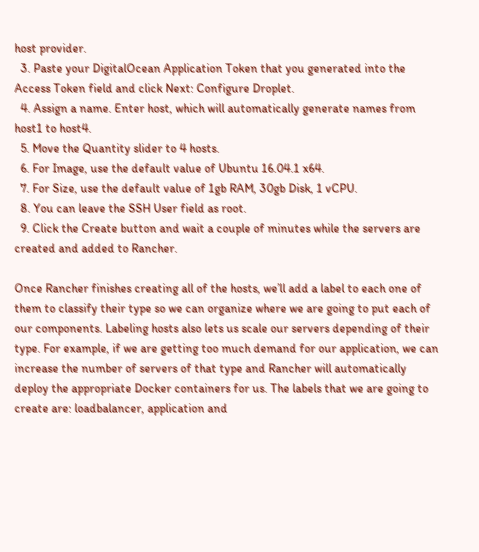host provider.
  3. Paste your DigitalOcean Application Token that you generated into the Access Token field and click Next: Configure Droplet.
  4. Assign a name. Enter host, which will automatically generate names from host1 to host4.
  5. Move the Quantity slider to 4 hosts.
  6. For Image, use the default value of Ubuntu 16.04.1 x64.
  7. For Size, use the default value of 1gb RAM, 30gb Disk, 1 vCPU.
  8. You can leave the SSH User field as root.
  9. Click the Create button and wait a couple of minutes while the servers are created and added to Rancher.

Once Rancher finishes creating all of the hosts, we’ll add a label to each one of them to classify their type so we can organize where we are going to put each of our components. Labeling hosts also lets us scale our servers depending of their type. For example, if we are getting too much demand for our application, we can increase the number of servers of that type and Rancher will automatically deploy the appropriate Docker containers for us. The labels that we are going to create are: loadbalancer, application and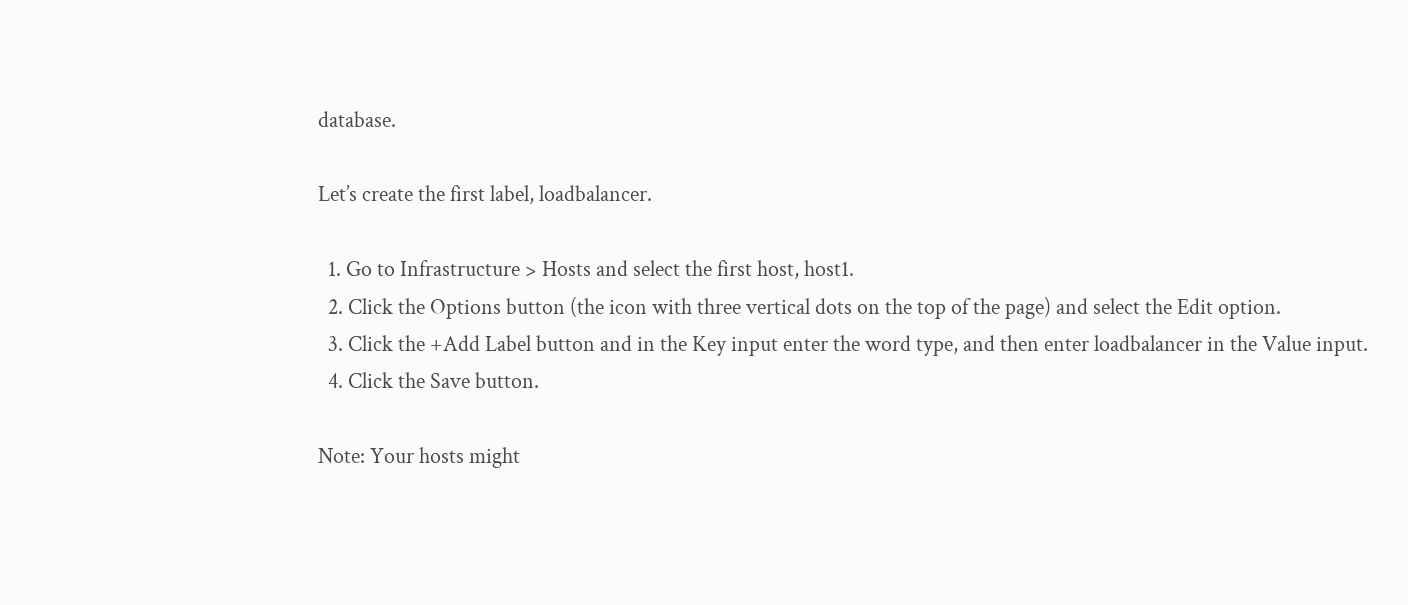database.

Let’s create the first label, loadbalancer.

  1. Go to Infrastructure > Hosts and select the first host, host1.
  2. Click the Options button (the icon with three vertical dots on the top of the page) and select the Edit option.
  3. Click the +Add Label button and in the Key input enter the word type, and then enter loadbalancer in the Value input.
  4. Click the Save button.

Note: Your hosts might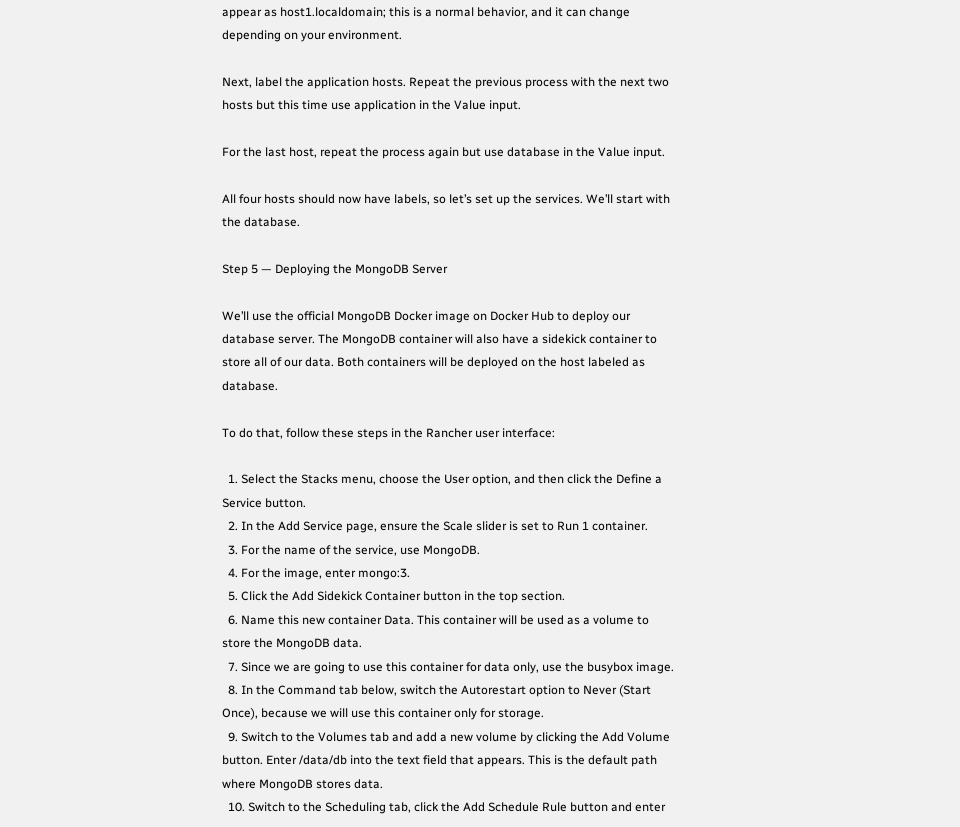appear as host1.localdomain; this is a normal behavior, and it can change depending on your environment.

Next, label the application hosts. Repeat the previous process with the next two hosts but this time use application in the Value input.

For the last host, repeat the process again but use database in the Value input.

All four hosts should now have labels, so let’s set up the services. We’ll start with the database.

Step 5 — Deploying the MongoDB Server

We’ll use the official MongoDB Docker image on Docker Hub to deploy our database server. The MongoDB container will also have a sidekick container to store all of our data. Both containers will be deployed on the host labeled as database.

To do that, follow these steps in the Rancher user interface:

  1. Select the Stacks menu, choose the User option, and then click the Define a Service button.
  2. In the Add Service page, ensure the Scale slider is set to Run 1 container.
  3. For the name of the service, use MongoDB.
  4. For the image, enter mongo:3.
  5. Click the Add Sidekick Container button in the top section.
  6. Name this new container Data. This container will be used as a volume to store the MongoDB data.
  7. Since we are going to use this container for data only, use the busybox image.
  8. In the Command tab below, switch the Autorestart option to Never (Start Once), because we will use this container only for storage.
  9. Switch to the Volumes tab and add a new volume by clicking the Add Volume button. Enter /data/db into the text field that appears. This is the default path where MongoDB stores data.
  10. Switch to the Scheduling tab, click the Add Schedule Rule button and enter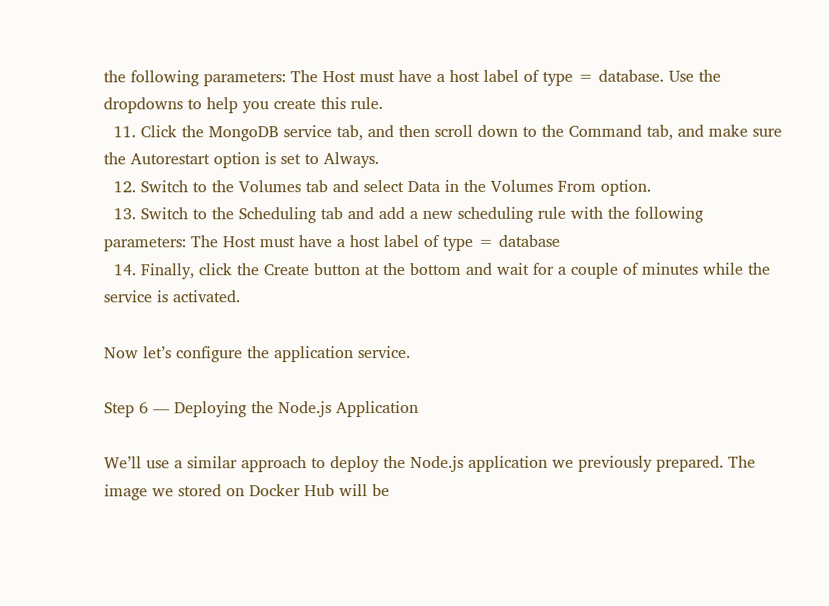the following parameters: The Host must have a host label of type = database. Use the dropdowns to help you create this rule.
  11. Click the MongoDB service tab, and then scroll down to the Command tab, and make sure the Autorestart option is set to Always.
  12. Switch to the Volumes tab and select Data in the Volumes From option.
  13. Switch to the Scheduling tab and add a new scheduling rule with the following parameters: The Host must have a host label of type = database
  14. Finally, click the Create button at the bottom and wait for a couple of minutes while the service is activated.

Now let’s configure the application service.

Step 6 — Deploying the Node.js Application

We’ll use a similar approach to deploy the Node.js application we previously prepared. The image we stored on Docker Hub will be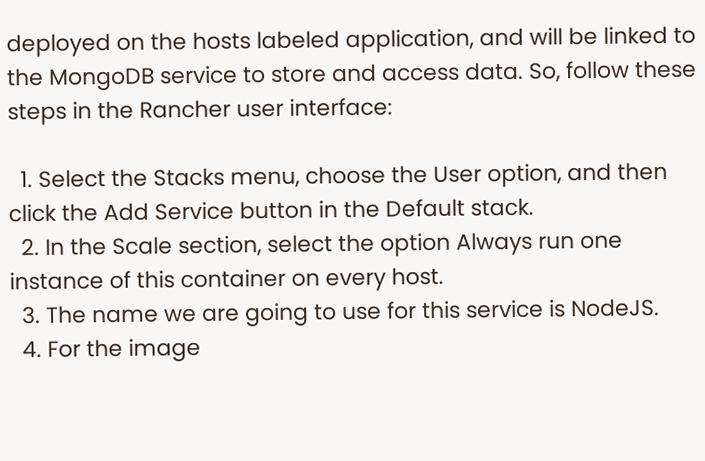deployed on the hosts labeled application, and will be linked to the MongoDB service to store and access data. So, follow these steps in the Rancher user interface:

  1. Select the Stacks menu, choose the User option, and then click the Add Service button in the Default stack.
  2. In the Scale section, select the option Always run one instance of this container on every host.
  3. The name we are going to use for this service is NodeJS.
  4. For the image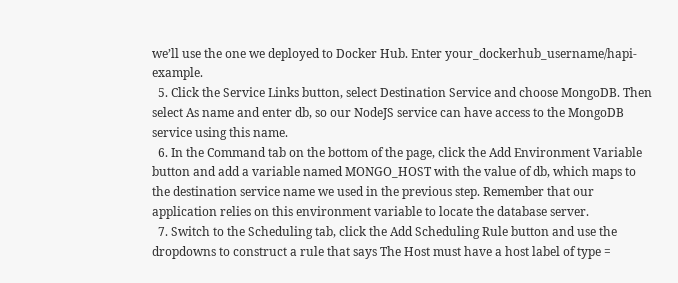we’ll use the one we deployed to Docker Hub. Enter your_dockerhub_username/hapi-example.
  5. Click the Service Links button, select Destination Service and choose MongoDB. Then select As name and enter db, so our NodeJS service can have access to the MongoDB service using this name.
  6. In the Command tab on the bottom of the page, click the Add Environment Variable button and add a variable named MONGO_HOST with the value of db, which maps to the destination service name we used in the previous step. Remember that our application relies on this environment variable to locate the database server.
  7. Switch to the Scheduling tab, click the Add Scheduling Rule button and use the dropdowns to construct a rule that says The Host must have a host label of type =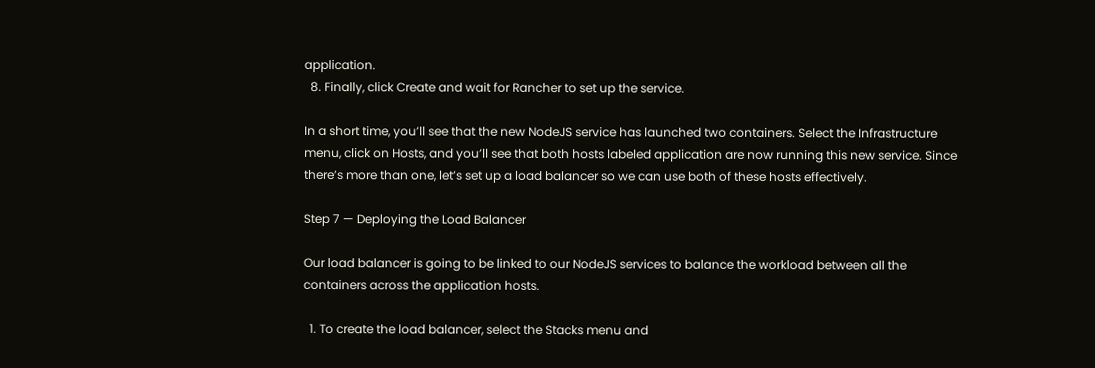application.
  8. Finally, click Create and wait for Rancher to set up the service.

In a short time, you’ll see that the new NodeJS service has launched two containers. Select the Infrastructure menu, click on Hosts, and you’ll see that both hosts labeled application are now running this new service. Since there’s more than one, let’s set up a load balancer so we can use both of these hosts effectively.

Step 7 — Deploying the Load Balancer

Our load balancer is going to be linked to our NodeJS services to balance the workload between all the containers across the application hosts.

  1. To create the load balancer, select the Stacks menu and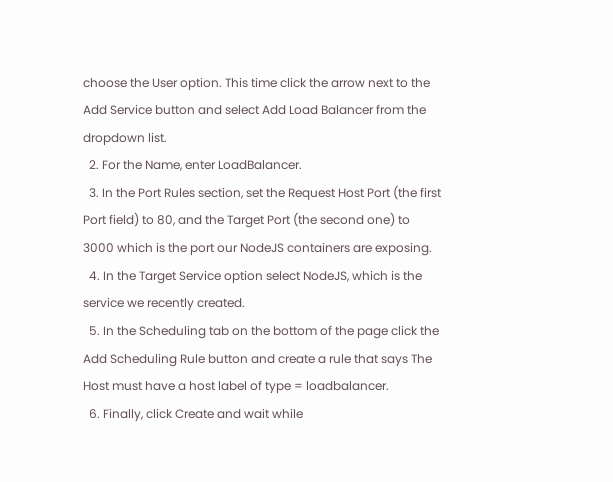choose the User option. This time click the arrow next to the Add Service button and select Add Load Balancer from the dropdown list.
  2. For the Name, enter LoadBalancer.
  3. In the Port Rules section, set the Request Host Port (the first Port field) to 80, and the Target Port (the second one) to 3000 which is the port our NodeJS containers are exposing.
  4. In the Target Service option select NodeJS, which is the service we recently created.
  5. In the Scheduling tab on the bottom of the page click the Add Scheduling Rule button and create a rule that says The Host must have a host label of type = loadbalancer.
  6. Finally, click Create and wait while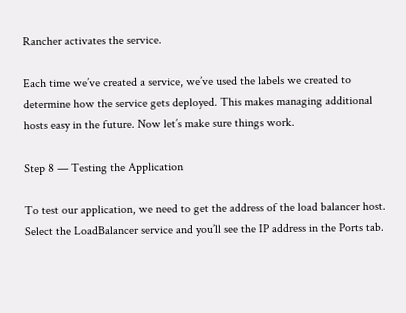Rancher activates the service.

Each time we’ve created a service, we’ve used the labels we created to determine how the service gets deployed. This makes managing additional hosts easy in the future. Now let’s make sure things work.

Step 8 — Testing the Application

To test our application, we need to get the address of the load balancer host. Select the LoadBalancer service and you’ll see the IP address in the Ports tab.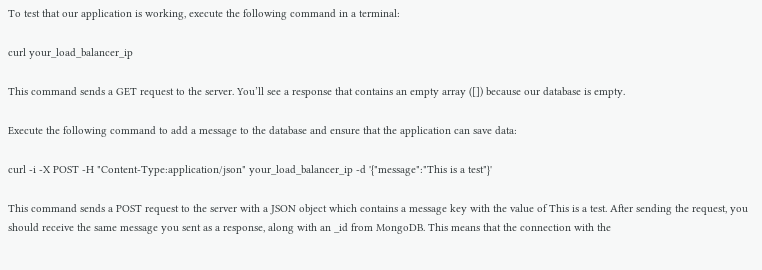To test that our application is working, execute the following command in a terminal:

curl your_load_balancer_ip

This command sends a GET request to the server. You’ll see a response that contains an empty array ([]) because our database is empty.

Execute the following command to add a message to the database and ensure that the application can save data:

curl -i -X POST -H "Content-Type:application/json" your_load_balancer_ip -d '{"message":"This is a test"}'

This command sends a POST request to the server with a JSON object which contains a message key with the value of This is a test. After sending the request, you should receive the same message you sent as a response, along with an _id from MongoDB. This means that the connection with the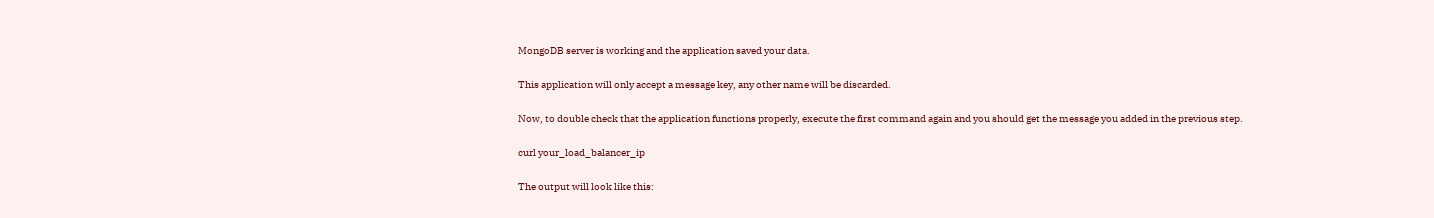MongoDB server is working and the application saved your data.

This application will only accept a message key, any other name will be discarded.

Now, to double check that the application functions properly, execute the first command again and you should get the message you added in the previous step.

curl your_load_balancer_ip

The output will look like this: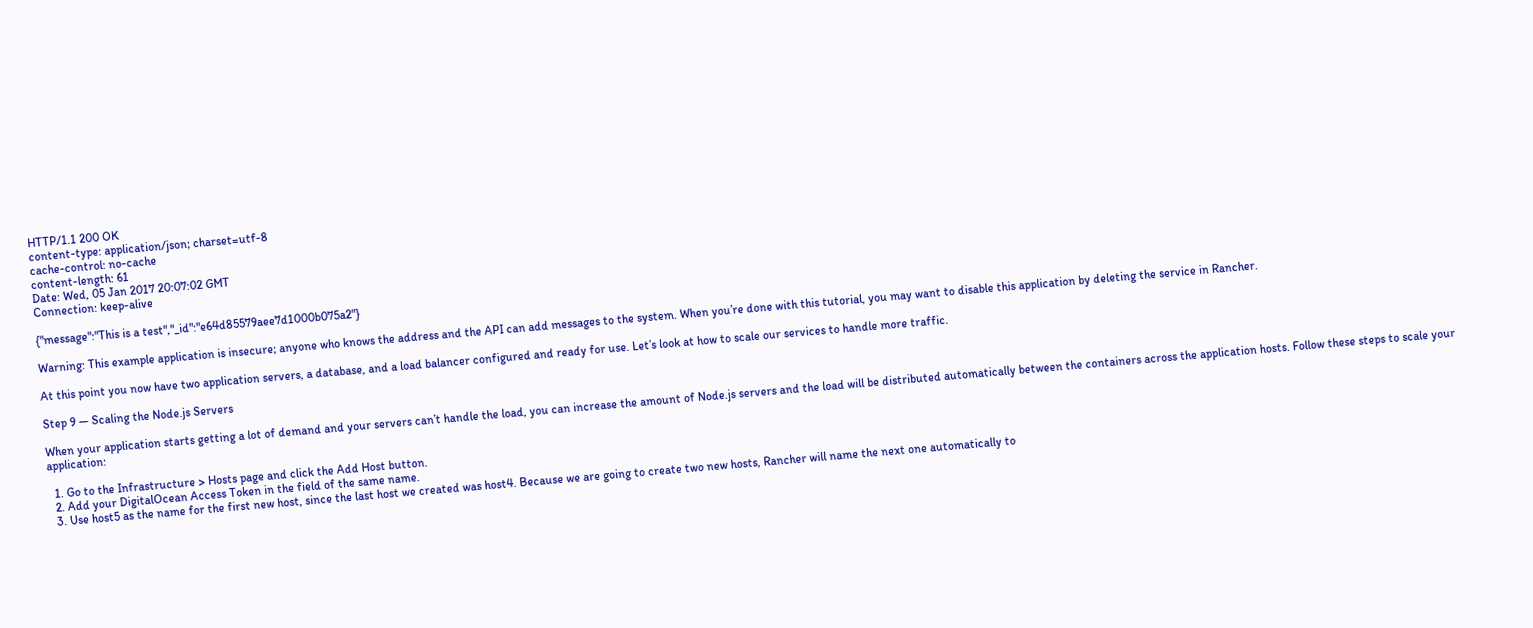HTTP/1.1 200 OK
content-type: application/json; charset=utf-8
cache-control: no-cache
content-length: 61
Date: Wed, 05 Jan 2017 20:07:02 GMT
Connection: keep-alive

{"message":"This is a test","_id":"e64d85579aee7d1000b075a2"}

Warning: This example application is insecure; anyone who knows the address and the API can add messages to the system. When you’re done with this tutorial, you may want to disable this application by deleting the service in Rancher.

At this point you now have two application servers, a database, and a load balancer configured and ready for use. Let’s look at how to scale our services to handle more traffic.

Step 9 — Scaling the Node.js Servers

When your application starts getting a lot of demand and your servers can’t handle the load, you can increase the amount of Node.js servers and the load will be distributed automatically between the containers across the application hosts. Follow these steps to scale your application:

  1. Go to the Infrastructure > Hosts page and click the Add Host button.
  2. Add your DigitalOcean Access Token in the field of the same name.
  3. Use host5 as the name for the first new host, since the last host we created was host4. Because we are going to create two new hosts, Rancher will name the next one automatically to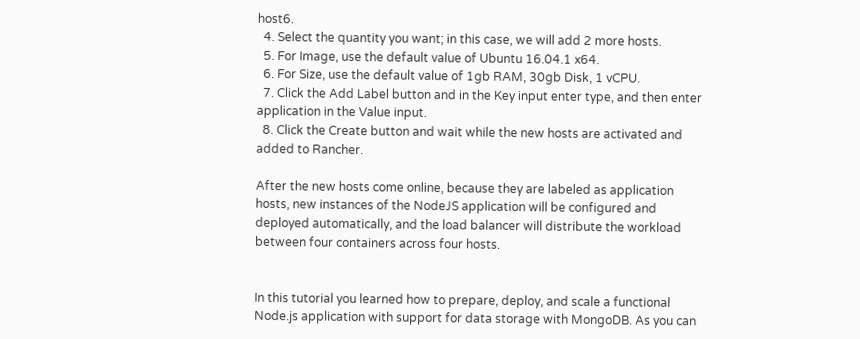host6.
  4. Select the quantity you want; in this case, we will add 2 more hosts.
  5. For Image, use the default value of Ubuntu 16.04.1 x64.
  6. For Size, use the default value of 1gb RAM, 30gb Disk, 1 vCPU.
  7. Click the Add Label button and in the Key input enter type, and then enter application in the Value input.
  8. Click the Create button and wait while the new hosts are activated and added to Rancher.

After the new hosts come online, because they are labeled as application hosts, new instances of the NodeJS application will be configured and deployed automatically, and the load balancer will distribute the workload between four containers across four hosts.


In this tutorial you learned how to prepare, deploy, and scale a functional Node.js application with support for data storage with MongoDB. As you can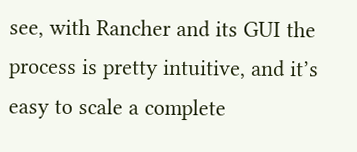see, with Rancher and its GUI the process is pretty intuitive, and it’s easy to scale a complete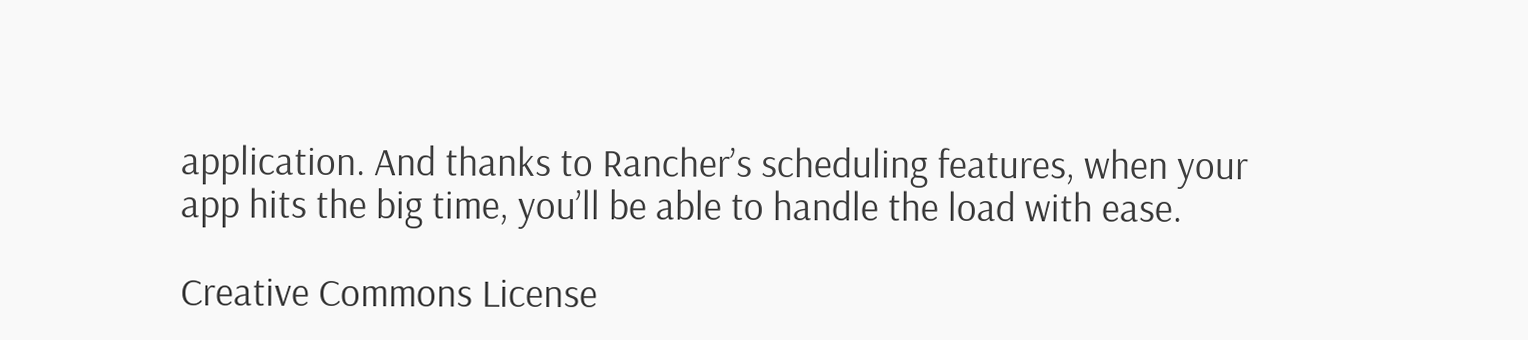application. And thanks to Rancher’s scheduling features, when your app hits the big time, you’ll be able to handle the load with ease.

Creative Commons License